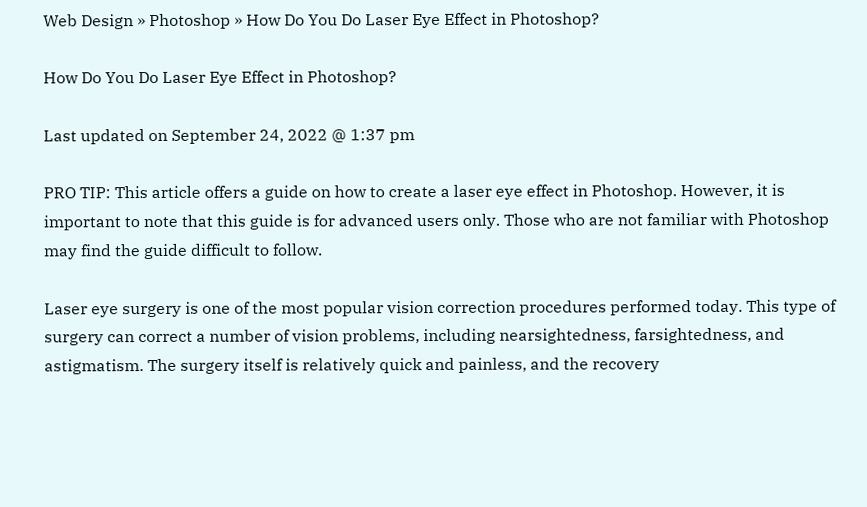Web Design » Photoshop » How Do You Do Laser Eye Effect in Photoshop?

How Do You Do Laser Eye Effect in Photoshop?

Last updated on September 24, 2022 @ 1:37 pm

PRO TIP: This article offers a guide on how to create a laser eye effect in Photoshop. However, it is important to note that this guide is for advanced users only. Those who are not familiar with Photoshop may find the guide difficult to follow.

Laser eye surgery is one of the most popular vision correction procedures performed today. This type of surgery can correct a number of vision problems, including nearsightedness, farsightedness, and astigmatism. The surgery itself is relatively quick and painless, and the recovery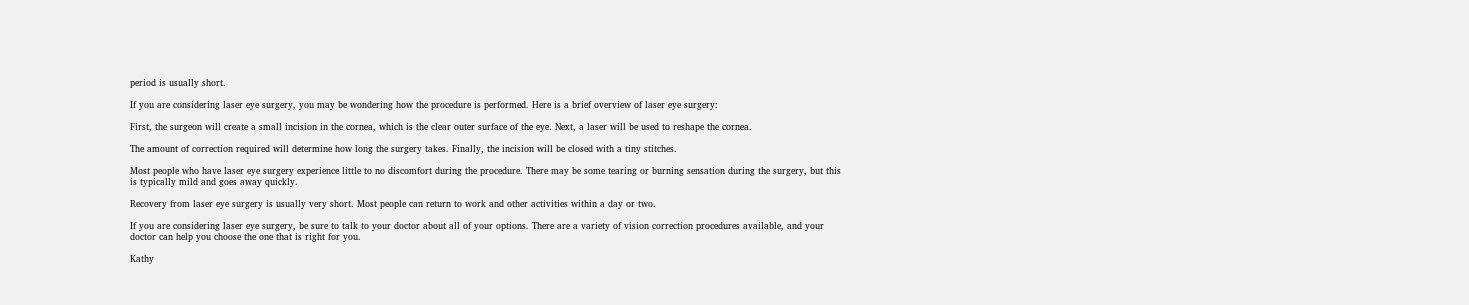period is usually short.

If you are considering laser eye surgery, you may be wondering how the procedure is performed. Here is a brief overview of laser eye surgery:

First, the surgeon will create a small incision in the cornea, which is the clear outer surface of the eye. Next, a laser will be used to reshape the cornea.

The amount of correction required will determine how long the surgery takes. Finally, the incision will be closed with a tiny stitches.

Most people who have laser eye surgery experience little to no discomfort during the procedure. There may be some tearing or burning sensation during the surgery, but this is typically mild and goes away quickly.

Recovery from laser eye surgery is usually very short. Most people can return to work and other activities within a day or two.

If you are considering laser eye surgery, be sure to talk to your doctor about all of your options. There are a variety of vision correction procedures available, and your doctor can help you choose the one that is right for you.

Kathy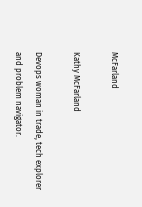McFarland

Kathy McFarland

Devops woman in trade, tech explorer and problem navigator.